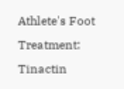Athlete's Foot Treatment: Tinactin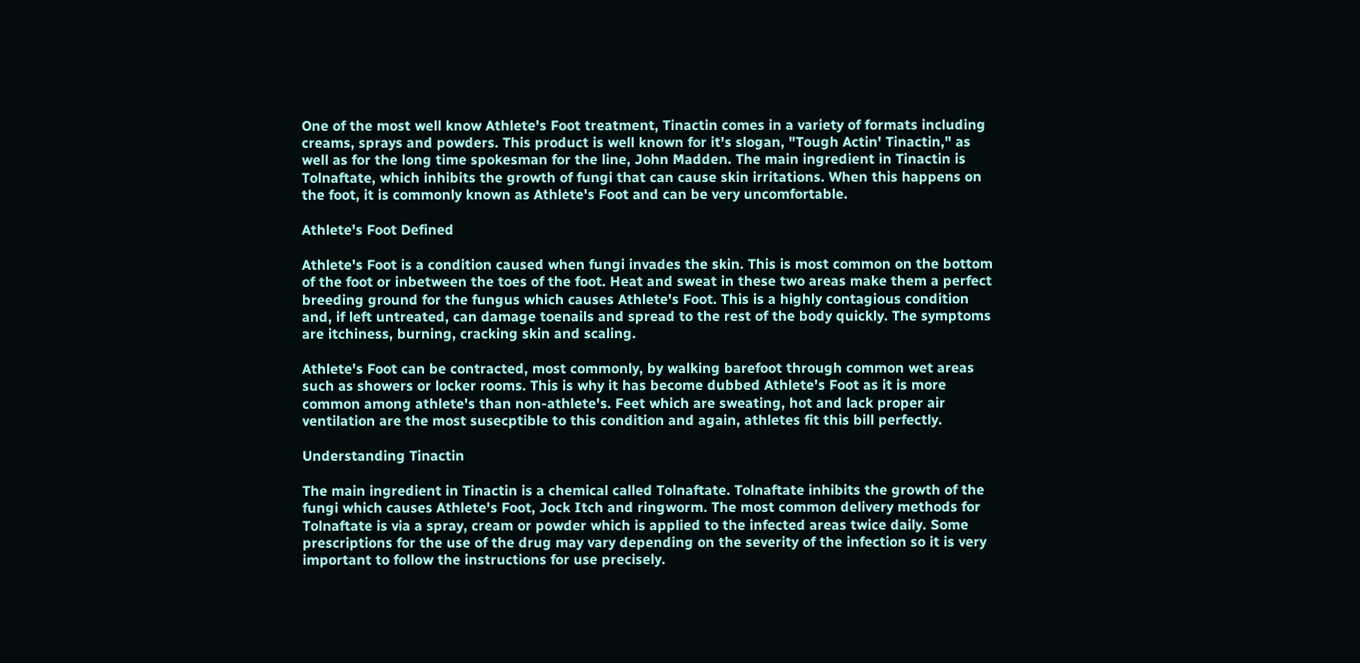One of the most well know Athlete's Foot treatment, Tinactin comes in a variety of formats including creams, sprays and powders. This product is well known for it's slogan, "Tough Actin' Tinactin," as well as for the long time spokesman for the line, John Madden. The main ingredient in Tinactin is Tolnaftate, which inhibits the growth of fungi that can cause skin irritations. When this happens on the foot, it is commonly known as Athlete's Foot and can be very uncomfortable.

Athlete's Foot Defined

Athlete's Foot is a condition caused when fungi invades the skin. This is most common on the bottom of the foot or inbetween the toes of the foot. Heat and sweat in these two areas make them a perfect breeding ground for the fungus which causes Athlete's Foot. This is a highly contagious condition and, if left untreated, can damage toenails and spread to the rest of the body quickly. The symptoms are itchiness, burning, cracking skin and scaling.

Athlete's Foot can be contracted, most commonly, by walking barefoot through common wet areas such as showers or locker rooms. This is why it has become dubbed Athlete's Foot as it is more common among athlete's than non-athlete's. Feet which are sweating, hot and lack proper air ventilation are the most susecptible to this condition and again, athletes fit this bill perfectly.

Understanding Tinactin

The main ingredient in Tinactin is a chemical called Tolnaftate. Tolnaftate inhibits the growth of the fungi which causes Athlete's Foot, Jock Itch and ringworm. The most common delivery methods for Tolnaftate is via a spray, cream or powder which is applied to the infected areas twice daily. Some prescriptions for the use of the drug may vary depending on the severity of the infection so it is very important to follow the instructions for use precisely.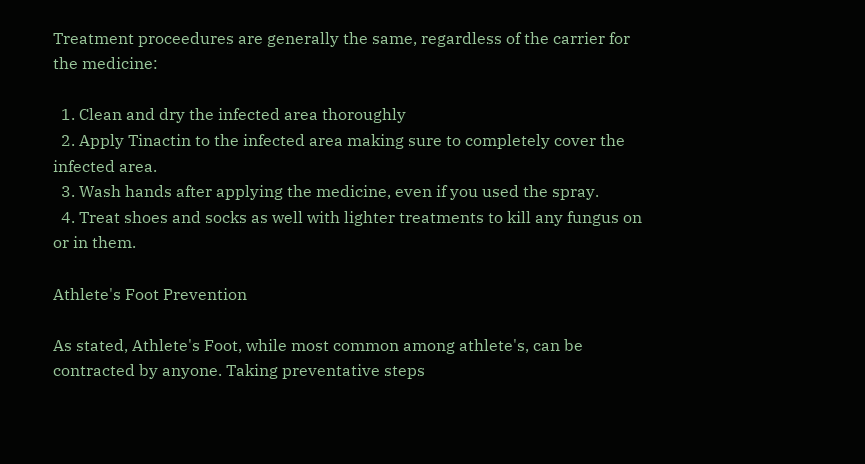Treatment proceedures are generally the same, regardless of the carrier for the medicine:

  1. Clean and dry the infected area thoroughly
  2. Apply Tinactin to the infected area making sure to completely cover the infected area.
  3. Wash hands after applying the medicine, even if you used the spray.
  4. Treat shoes and socks as well with lighter treatments to kill any fungus on or in them.

Athlete's Foot Prevention

As stated, Athlete's Foot, while most common among athlete's, can be contracted by anyone. Taking preventative steps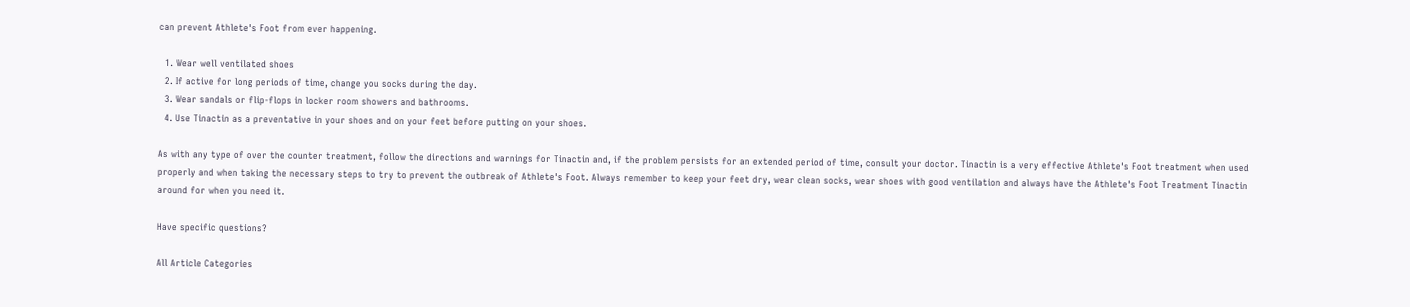can prevent Athlete's Foot from ever happening.

  1. Wear well ventilated shoes
  2. If active for long periods of time, change you socks during the day.
  3. Wear sandals or flip-flops in locker room showers and bathrooms.
  4. Use Tinactin as a preventative in your shoes and on your feet before putting on your shoes.

As with any type of over the counter treatment, follow the directions and warnings for Tinactin and, if the problem persists for an extended period of time, consult your doctor. Tinactin is a very effective Athlete's Foot treatment when used properly and when taking the necessary steps to try to prevent the outbreak of Athlete's Foot. Always remember to keep your feet dry, wear clean socks, wear shoes with good ventilation and always have the Athlete's Foot Treatment Tinactin around for when you need it.

Have specific questions?

All Article Categories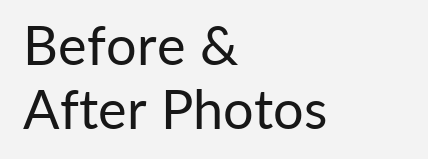Before & After Photos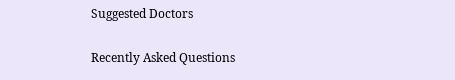Suggested Doctors

Recently Asked Questions